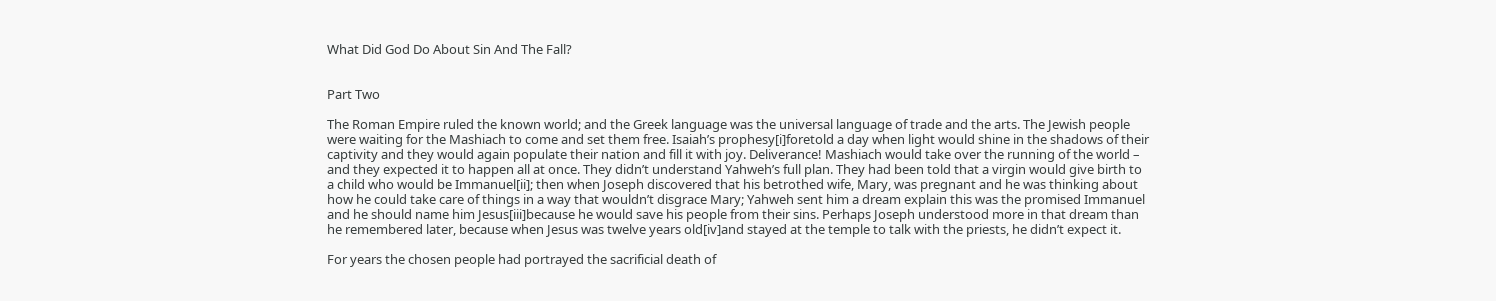What Did God Do About Sin And The Fall?


Part Two

The Roman Empire ruled the known world; and the Greek language was the universal language of trade and the arts. The Jewish people were waiting for the Mashiach to come and set them free. Isaiah’s prophesy[i]foretold a day when light would shine in the shadows of their captivity and they would again populate their nation and fill it with joy. Deliverance! Mashiach would take over the running of the world – and they expected it to happen all at once. They didn’t understand Yahweh’s full plan. They had been told that a virgin would give birth to a child who would be Immanuel[ii]; then when Joseph discovered that his betrothed wife, Mary, was pregnant and he was thinking about how he could take care of things in a way that wouldn’t disgrace Mary; Yahweh sent him a dream explain this was the promised Immanuel and he should name him Jesus[iii]because he would save his people from their sins. Perhaps Joseph understood more in that dream than he remembered later, because when Jesus was twelve years old[iv]and stayed at the temple to talk with the priests, he didn’t expect it.

For years the chosen people had portrayed the sacrificial death of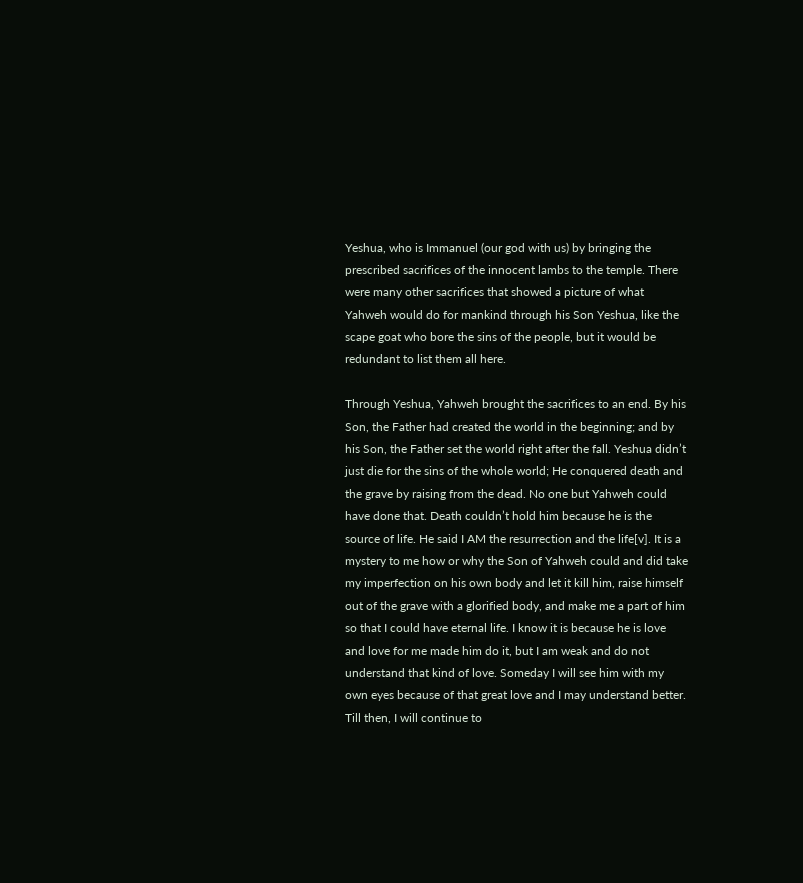Yeshua, who is Immanuel (our god with us) by bringing the prescribed sacrifices of the innocent lambs to the temple. There were many other sacrifices that showed a picture of what Yahweh would do for mankind through his Son Yeshua, like the scape goat who bore the sins of the people, but it would be redundant to list them all here.

Through Yeshua, Yahweh brought the sacrifices to an end. By his Son, the Father had created the world in the beginning; and by his Son, the Father set the world right after the fall. Yeshua didn’t just die for the sins of the whole world; He conquered death and the grave by raising from the dead. No one but Yahweh could have done that. Death couldn’t hold him because he is the source of life. He said I AM the resurrection and the life[v]. It is a mystery to me how or why the Son of Yahweh could and did take my imperfection on his own body and let it kill him, raise himself out of the grave with a glorified body, and make me a part of him so that I could have eternal life. I know it is because he is love and love for me made him do it, but I am weak and do not understand that kind of love. Someday I will see him with my own eyes because of that great love and I may understand better. Till then, I will continue to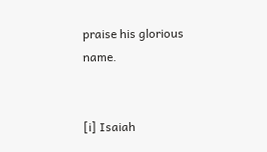praise his glorious name.


[i] Isaiah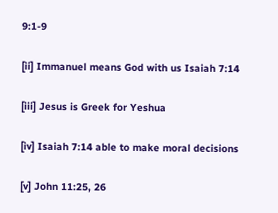9:1-9

[ii] Immanuel means God with us Isaiah 7:14

[iii] Jesus is Greek for Yeshua

[iv] Isaiah 7:14 able to make moral decisions

[v] John 11:25, 26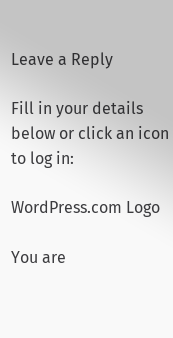Leave a Reply

Fill in your details below or click an icon to log in:

WordPress.com Logo

You are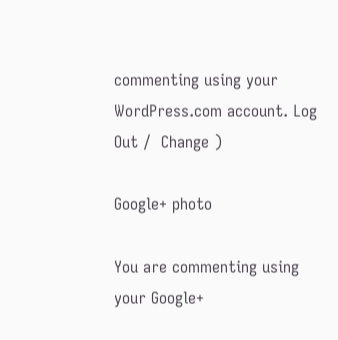commenting using your WordPress.com account. Log Out /  Change )

Google+ photo

You are commenting using your Google+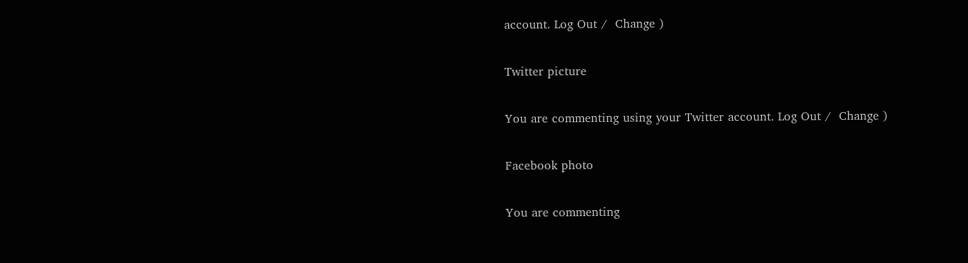account. Log Out /  Change )

Twitter picture

You are commenting using your Twitter account. Log Out /  Change )

Facebook photo

You are commenting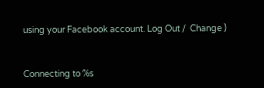using your Facebook account. Log Out /  Change )


Connecting to %s